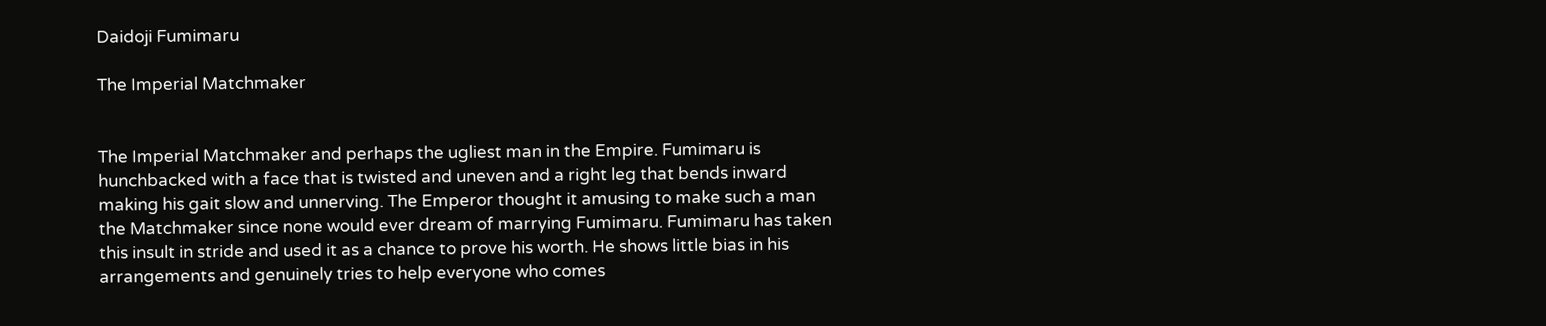Daidoji Fumimaru

The Imperial Matchmaker


The Imperial Matchmaker and perhaps the ugliest man in the Empire. Fumimaru is hunchbacked with a face that is twisted and uneven and a right leg that bends inward making his gait slow and unnerving. The Emperor thought it amusing to make such a man the Matchmaker since none would ever dream of marrying Fumimaru. Fumimaru has taken this insult in stride and used it as a chance to prove his worth. He shows little bias in his arrangements and genuinely tries to help everyone who comes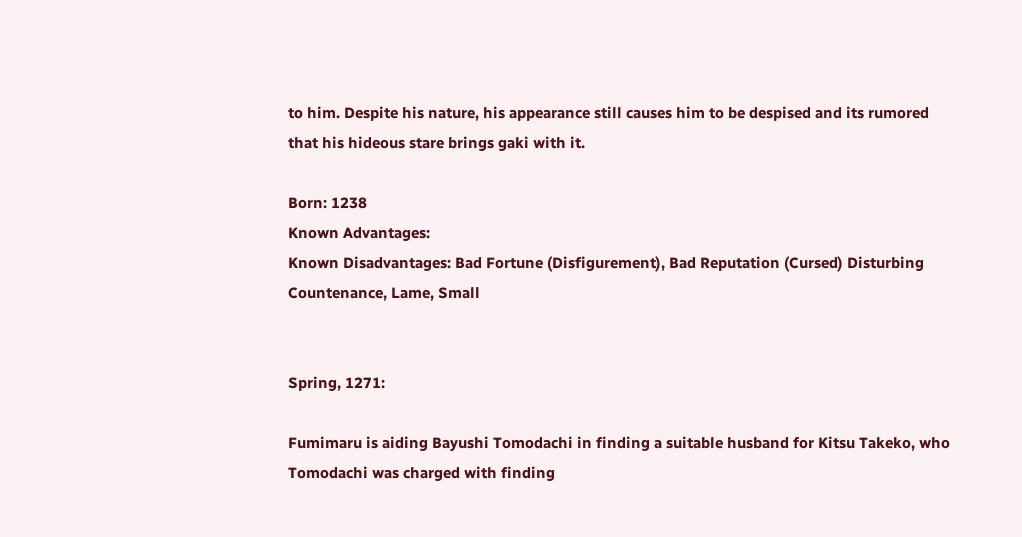to him. Despite his nature, his appearance still causes him to be despised and its rumored that his hideous stare brings gaki with it.

Born: 1238
Known Advantages:
Known Disadvantages: Bad Fortune (Disfigurement), Bad Reputation (Cursed) Disturbing Countenance, Lame, Small


Spring, 1271:

Fumimaru is aiding Bayushi Tomodachi in finding a suitable husband for Kitsu Takeko, who Tomodachi was charged with finding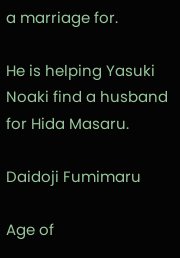a marriage for.

He is helping Yasuki Noaki find a husband for Hida Masaru.

Daidoji Fumimaru

Age of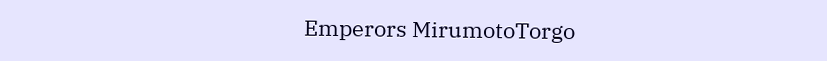Emperors MirumotoTorgo